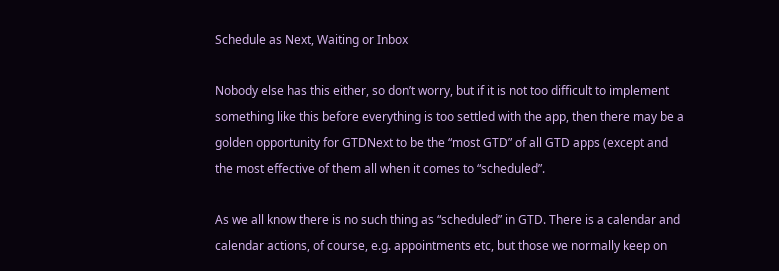Schedule as Next, Waiting or Inbox

Nobody else has this either, so don’t worry, but if it is not too difficult to implement something like this before everything is too settled with the app, then there may be a golden opportunity for GTDNext to be the “most GTD” of all GTD apps (except and the most effective of them all when it comes to “scheduled”.

As we all know there is no such thing as “scheduled” in GTD. There is a calendar and calendar actions, of course, e.g. appointments etc, but those we normally keep on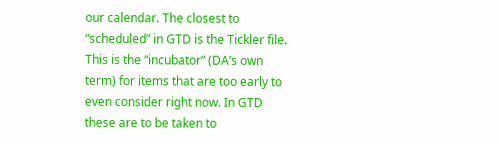our calendar. The closest to “scheduled” in GTD is the Tickler file. This is the “incubator” (DA’s own term) for items that are too early to even consider right now. In GTD these are to be taken to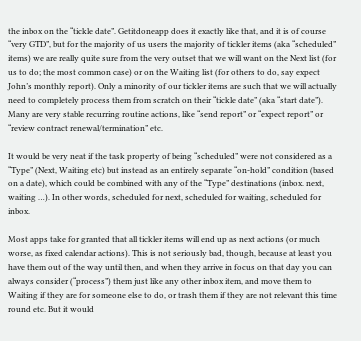the inbox on the “tickle date”. Getitdoneapp does it exactly like that, and it is of course “very GTD”, but for the majority of us users the majority of tickler items (aka “scheduled” items) we are really quite sure from the very outset that we will want on the Next list (for us to do; the most common case) or on the Waiting list (for others to do, say expect John’s monthly report). Only a minority of our tickler items are such that we will actually need to completely process them from scratch on their “tickle date” (aka “start date”). Many are very stable recurring routine actions, like “send report” or “expect report” or “review contract renewal/termination” etc.

It would be very neat if the task property of being “scheduled” were not considered as a “Type” (Next, Waiting etc) but instead as an entirely separate “on-hold” condition (based on a date), which could be combined with any of the “Type” destinations (inbox. next, waiting …). In other words, scheduled for next, scheduled for waiting, scheduled for inbox.

Most apps take for granted that all tickler items will end up as next actions (or much worse, as fixed calendar actions). This is not seriously bad, though, because at least you have them out of the way until then, and when they arrive in focus on that day you can always consider (“process”) them just like any other inbox item, and move them to Waiting if they are for someone else to do, or trash them if they are not relevant this time round etc. But it would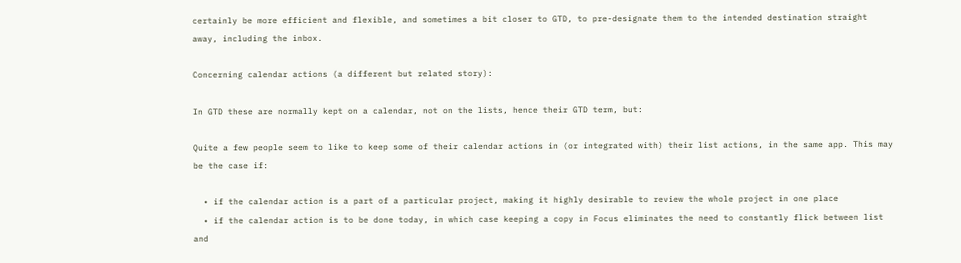certainly be more efficient and flexible, and sometimes a bit closer to GTD, to pre-designate them to the intended destination straight away, including the inbox.

Concerning calendar actions (a different but related story):

In GTD these are normally kept on a calendar, not on the lists, hence their GTD term, but:

Quite a few people seem to like to keep some of their calendar actions in (or integrated with) their list actions, in the same app. This may be the case if:

  • if the calendar action is a part of a particular project, making it highly desirable to review the whole project in one place
  • if the calendar action is to be done today, in which case keeping a copy in Focus eliminates the need to constantly flick between list and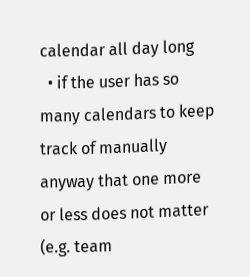calendar all day long
  • if the user has so many calendars to keep track of manually anyway that one more or less does not matter (e.g. team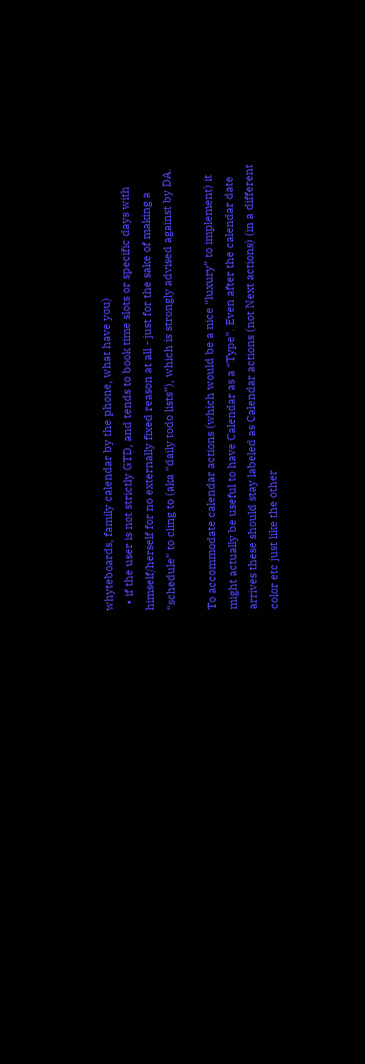whyteboards, family calendar by the phone, what have you)
  • if the user is not strictly GTD, and tends to book time slots or specific days with himself/herself for no externally fixed reason at all - just for the sake of making a “schedule” to cling to (aka “daily todo lists”), which is strongly advised against by DA.

To accommodate calendar actions (which would be a nice “luxury” to implement) it might actually be useful to have Calendar as a “Type”. Even after the calendar date arrives these should stay labeled as Calendar actions (not Next actions) (in a different color etc just like the other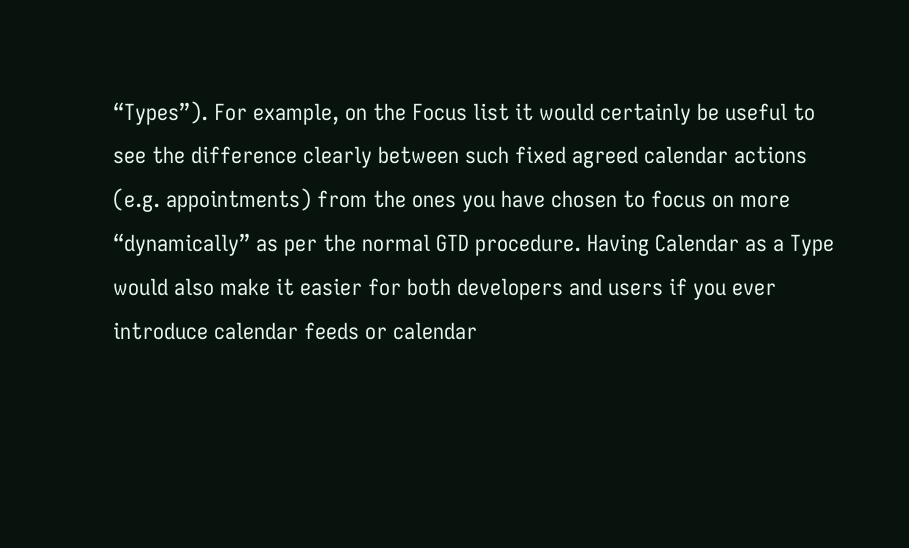“Types”). For example, on the Focus list it would certainly be useful to see the difference clearly between such fixed agreed calendar actions (e.g. appointments) from the ones you have chosen to focus on more “dynamically” as per the normal GTD procedure. Having Calendar as a Type would also make it easier for both developers and users if you ever introduce calendar feeds or calendar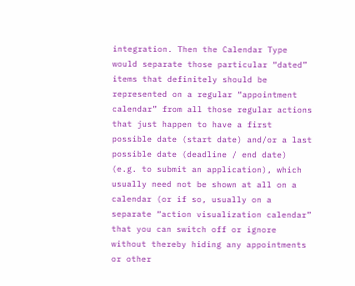integration. Then the Calendar Type would separate those particular “dated” items that definitely should be represented on a regular “appointment calendar” from all those regular actions that just happen to have a first possible date (start date) and/or a last possible date (deadline / end date) (e.g. to submit an application), which usually need not be shown at all on a calendar (or if so, usually on a separate “action visualization calendar” that you can switch off or ignore without thereby hiding any appointments or other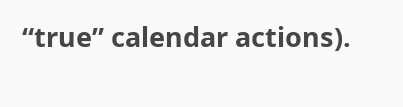“true” calendar actions).